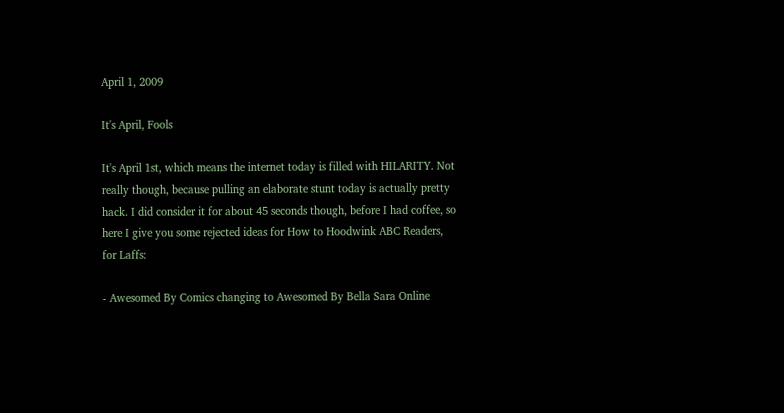April 1, 2009

It's April, Fools

It's April 1st, which means the internet today is filled with HILARITY. Not really though, because pulling an elaborate stunt today is actually pretty hack. I did consider it for about 45 seconds though, before I had coffee, so here I give you some rejected ideas for How to Hoodwink ABC Readers, for Laffs:

- Awesomed By Comics changing to Awesomed By Bella Sara Online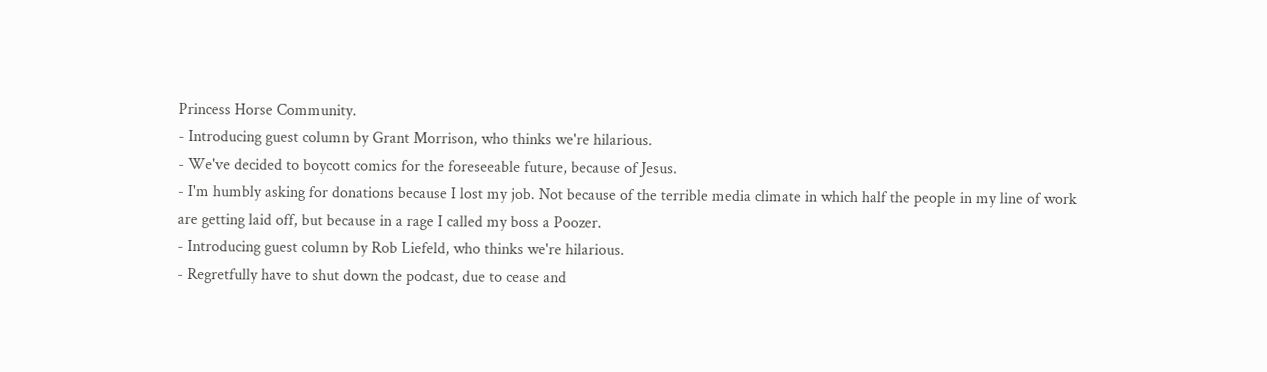Princess Horse Community.
- Introducing guest column by Grant Morrison, who thinks we're hilarious.
- We've decided to boycott comics for the foreseeable future, because of Jesus.
- I'm humbly asking for donations because I lost my job. Not because of the terrible media climate in which half the people in my line of work are getting laid off, but because in a rage I called my boss a Poozer.
- Introducing guest column by Rob Liefeld, who thinks we're hilarious.
- Regretfully have to shut down the podcast, due to cease and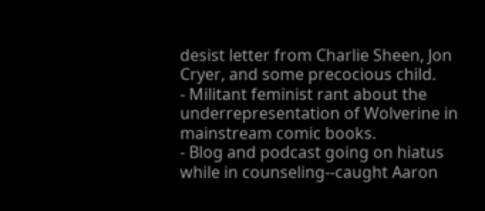desist letter from Charlie Sheen, Jon Cryer, and some precocious child.
- Militant feminist rant about the underrepresentation of Wolverine in mainstream comic books.
- Blog and podcast going on hiatus while in counseling--caught Aaron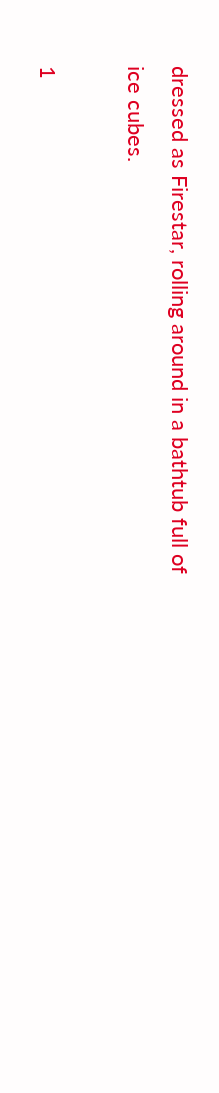dressed as Firestar, rolling around in a bathtub full of ice cubes.

1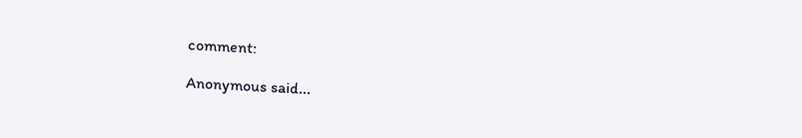comment:

Anonymous said...